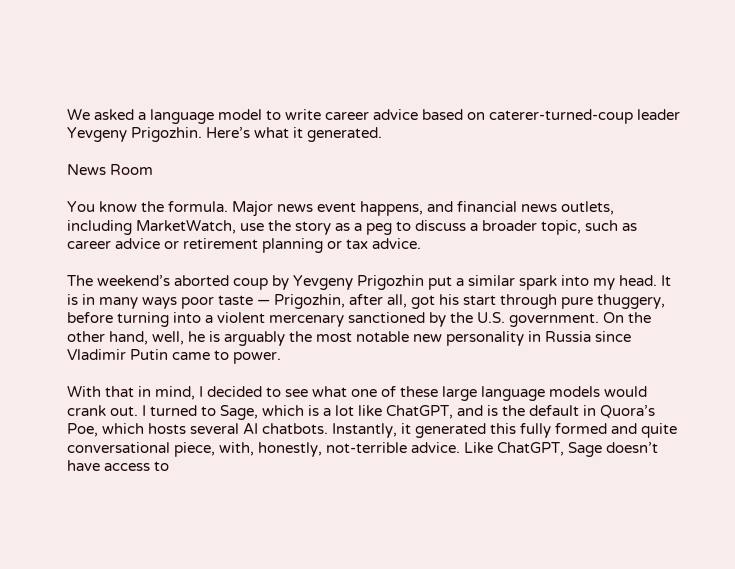We asked a language model to write career advice based on caterer-turned-coup leader Yevgeny Prigozhin. Here’s what it generated.

News Room

You know the formula. Major news event happens, and financial news outlets, including MarketWatch, use the story as a peg to discuss a broader topic, such as career advice or retirement planning or tax advice.

The weekend’s aborted coup by Yevgeny Prigozhin put a similar spark into my head. It is in many ways poor taste — Prigozhin, after all, got his start through pure thuggery, before turning into a violent mercenary sanctioned by the U.S. government. On the other hand, well, he is arguably the most notable new personality in Russia since Vladimir Putin came to power.

With that in mind, I decided to see what one of these large language models would crank out. I turned to Sage, which is a lot like ChatGPT, and is the default in Quora’s Poe, which hosts several AI chatbots. Instantly, it generated this fully formed and quite conversational piece, with, honestly, not-terrible advice. Like ChatGPT, Sage doesn’t have access to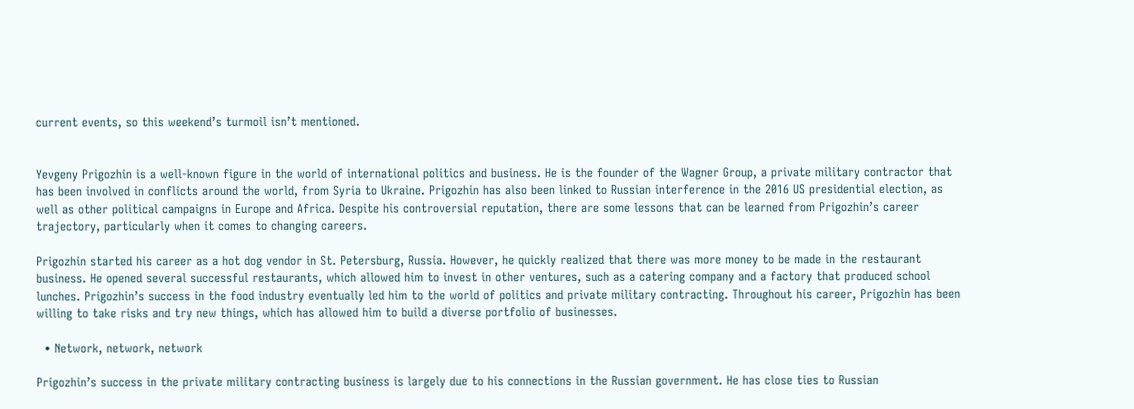current events, so this weekend’s turmoil isn’t mentioned.


Yevgeny Prigozhin is a well-known figure in the world of international politics and business. He is the founder of the Wagner Group, a private military contractor that has been involved in conflicts around the world, from Syria to Ukraine. Prigozhin has also been linked to Russian interference in the 2016 US presidential election, as well as other political campaigns in Europe and Africa. Despite his controversial reputation, there are some lessons that can be learned from Prigozhin’s career trajectory, particularly when it comes to changing careers.

Prigozhin started his career as a hot dog vendor in St. Petersburg, Russia. However, he quickly realized that there was more money to be made in the restaurant business. He opened several successful restaurants, which allowed him to invest in other ventures, such as a catering company and a factory that produced school lunches. Prigozhin’s success in the food industry eventually led him to the world of politics and private military contracting. Throughout his career, Prigozhin has been willing to take risks and try new things, which has allowed him to build a diverse portfolio of businesses.

  • Network, network, network

Prigozhin’s success in the private military contracting business is largely due to his connections in the Russian government. He has close ties to Russian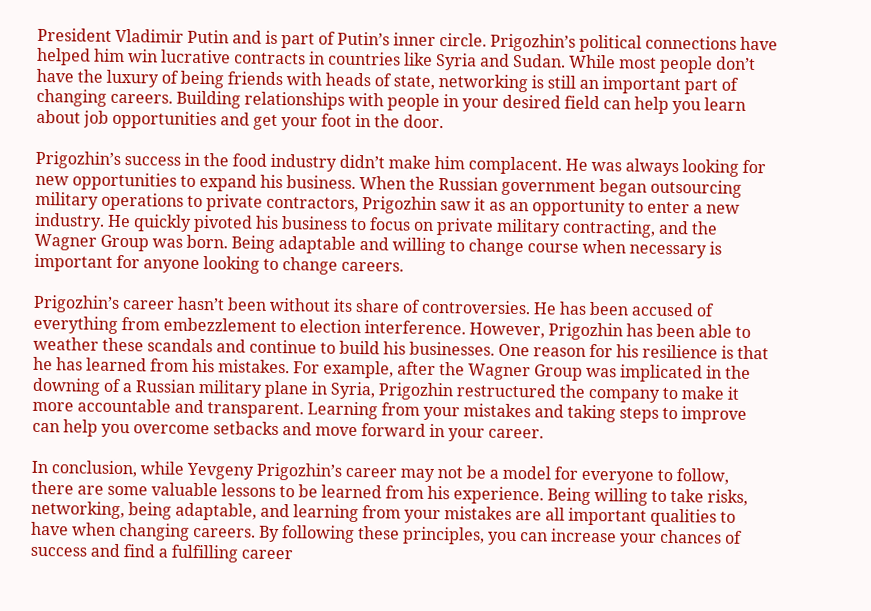President Vladimir Putin and is part of Putin’s inner circle. Prigozhin’s political connections have helped him win lucrative contracts in countries like Syria and Sudan. While most people don’t have the luxury of being friends with heads of state, networking is still an important part of changing careers. Building relationships with people in your desired field can help you learn about job opportunities and get your foot in the door.

Prigozhin’s success in the food industry didn’t make him complacent. He was always looking for new opportunities to expand his business. When the Russian government began outsourcing military operations to private contractors, Prigozhin saw it as an opportunity to enter a new industry. He quickly pivoted his business to focus on private military contracting, and the Wagner Group was born. Being adaptable and willing to change course when necessary is important for anyone looking to change careers.

Prigozhin’s career hasn’t been without its share of controversies. He has been accused of everything from embezzlement to election interference. However, Prigozhin has been able to weather these scandals and continue to build his businesses. One reason for his resilience is that he has learned from his mistakes. For example, after the Wagner Group was implicated in the downing of a Russian military plane in Syria, Prigozhin restructured the company to make it more accountable and transparent. Learning from your mistakes and taking steps to improve can help you overcome setbacks and move forward in your career.

In conclusion, while Yevgeny Prigozhin’s career may not be a model for everyone to follow, there are some valuable lessons to be learned from his experience. Being willing to take risks, networking, being adaptable, and learning from your mistakes are all important qualities to have when changing careers. By following these principles, you can increase your chances of success and find a fulfilling career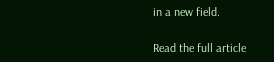in a new field.

Read the full article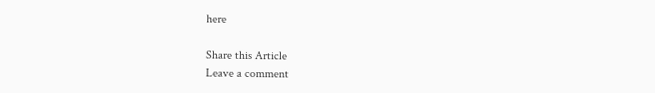here

Share this Article
Leave a comment